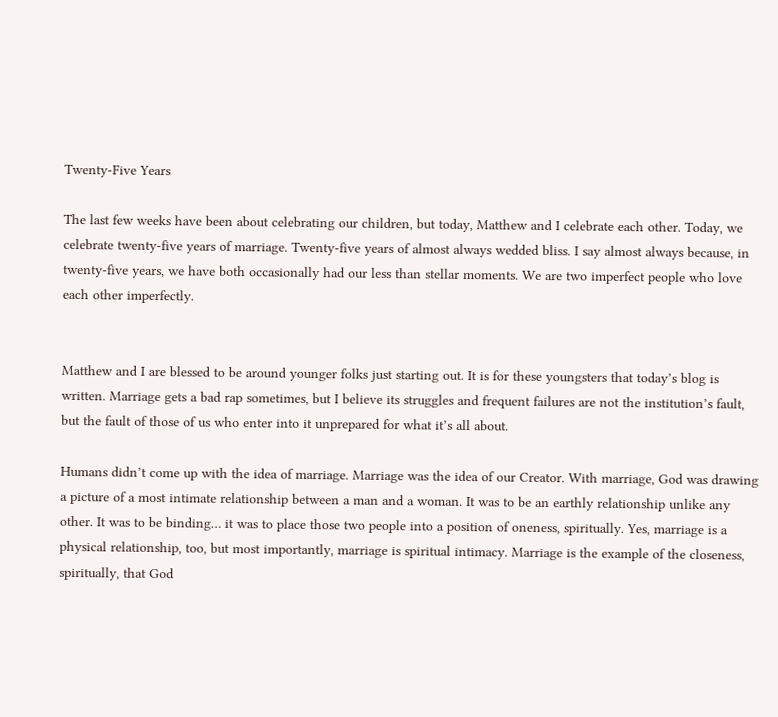Twenty-Five Years

The last few weeks have been about celebrating our children, but today, Matthew and I celebrate each other. Today, we celebrate twenty-five years of marriage. Twenty-five years of almost always wedded bliss. I say almost always because, in twenty-five years, we have both occasionally had our less than stellar moments. We are two imperfect people who love each other imperfectly.


Matthew and I are blessed to be around younger folks just starting out. It is for these youngsters that today’s blog is written. Marriage gets a bad rap sometimes, but I believe its struggles and frequent failures are not the institution’s fault, but the fault of those of us who enter into it unprepared for what it’s all about.

Humans didn’t come up with the idea of marriage. Marriage was the idea of our Creator. With marriage, God was drawing a picture of a most intimate relationship between a man and a woman. It was to be an earthly relationship unlike any other. It was to be binding… it was to place those two people into a position of oneness, spiritually. Yes, marriage is a physical relationship, too, but most importantly, marriage is spiritual intimacy. Marriage is the example of the closeness, spiritually, that God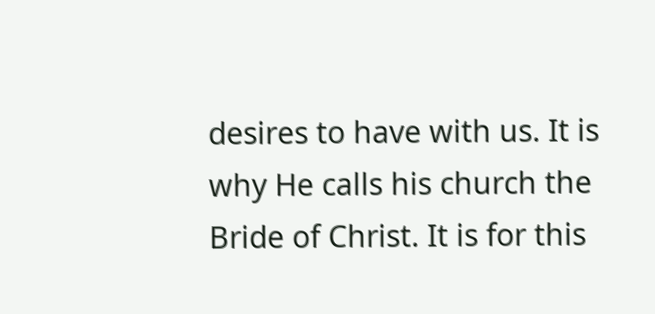desires to have with us. It is why He calls his church the Bride of Christ. It is for this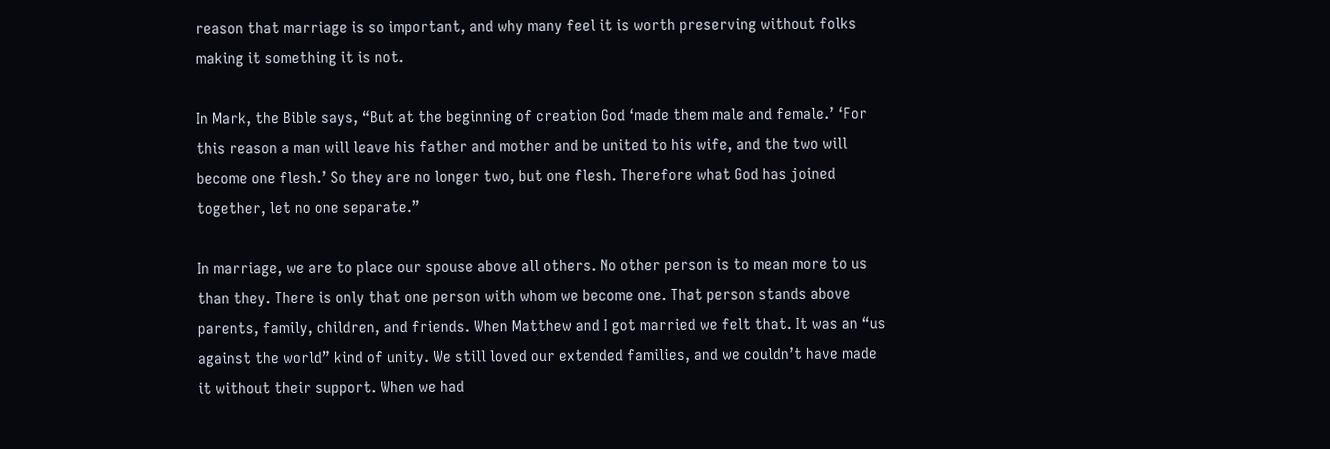reason that marriage is so important, and why many feel it is worth preserving without folks making it something it is not.

In Mark, the Bible says, “But at the beginning of creation God ‘made them male and female.’ ‘For this reason a man will leave his father and mother and be united to his wife, and the two will become one flesh.’ So they are no longer two, but one flesh. Therefore what God has joined together, let no one separate.”

In marriage, we are to place our spouse above all others. No other person is to mean more to us than they. There is only that one person with whom we become one. That person stands above parents, family, children, and friends. When Matthew and I got married we felt that. It was an “us against the world” kind of unity. We still loved our extended families, and we couldn’t have made it without their support. When we had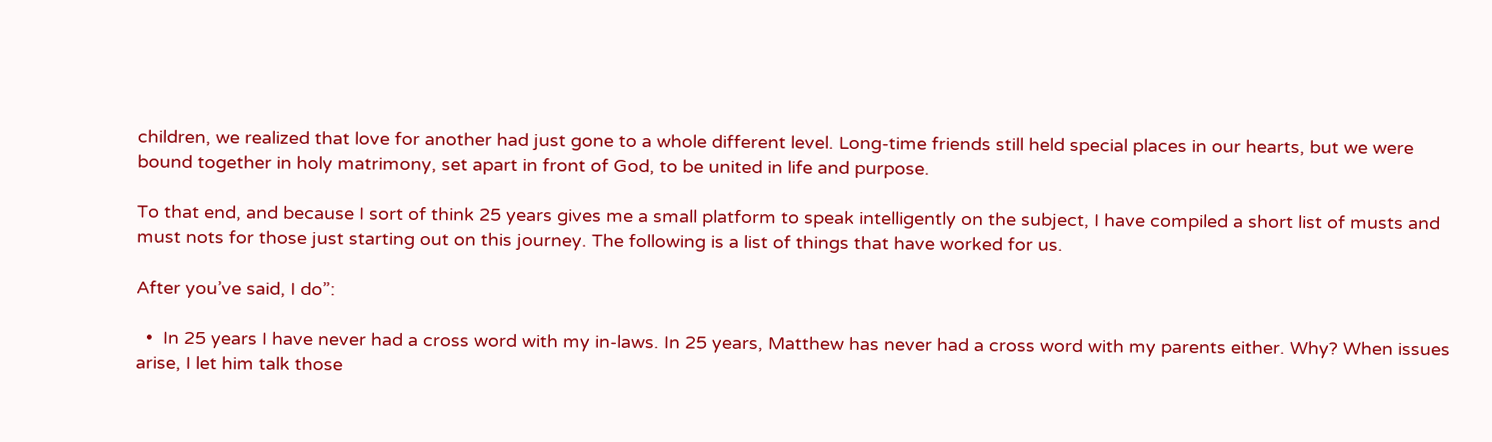children, we realized that love for another had just gone to a whole different level. Long-time friends still held special places in our hearts, but we were bound together in holy matrimony, set apart in front of God, to be united in life and purpose.

To that end, and because I sort of think 25 years gives me a small platform to speak intelligently on the subject, I have compiled a short list of musts and must nots for those just starting out on this journey. The following is a list of things that have worked for us.

After you’ve said, I do”:

  •  In 25 years I have never had a cross word with my in-laws. In 25 years, Matthew has never had a cross word with my parents either. Why? When issues arise, I let him talk those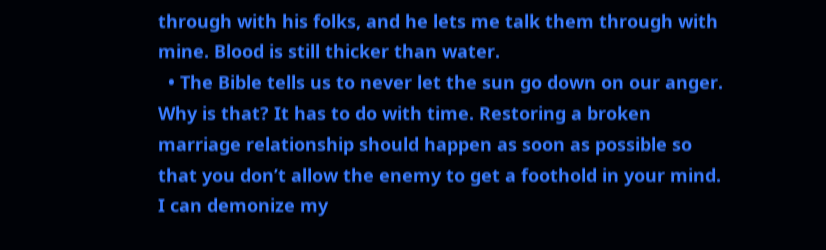through with his folks, and he lets me talk them through with mine. Blood is still thicker than water.
  • The Bible tells us to never let the sun go down on our anger. Why is that? It has to do with time. Restoring a broken marriage relationship should happen as soon as possible so that you don’t allow the enemy to get a foothold in your mind. I can demonize my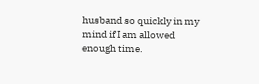husband so quickly in my mind if I am allowed enough time.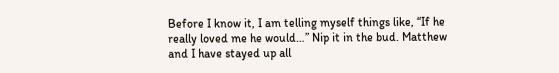Before I know it, I am telling myself things like, “If he really loved me he would…” Nip it in the bud. Matthew and I have stayed up all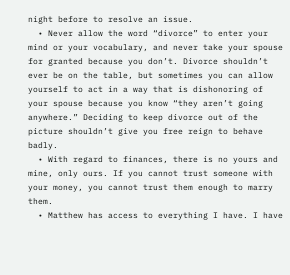night before to resolve an issue.
  • Never allow the word “divorce” to enter your mind or your vocabulary, and never take your spouse for granted because you don’t. Divorce shouldn’t ever be on the table, but sometimes you can allow yourself to act in a way that is dishonoring of your spouse because you know “they aren’t going anywhere.” Deciding to keep divorce out of the picture shouldn’t give you free reign to behave badly.
  • With regard to finances, there is no yours and mine, only ours. If you cannot trust someone with your money, you cannot trust them enough to marry them.
  • Matthew has access to everything I have. I have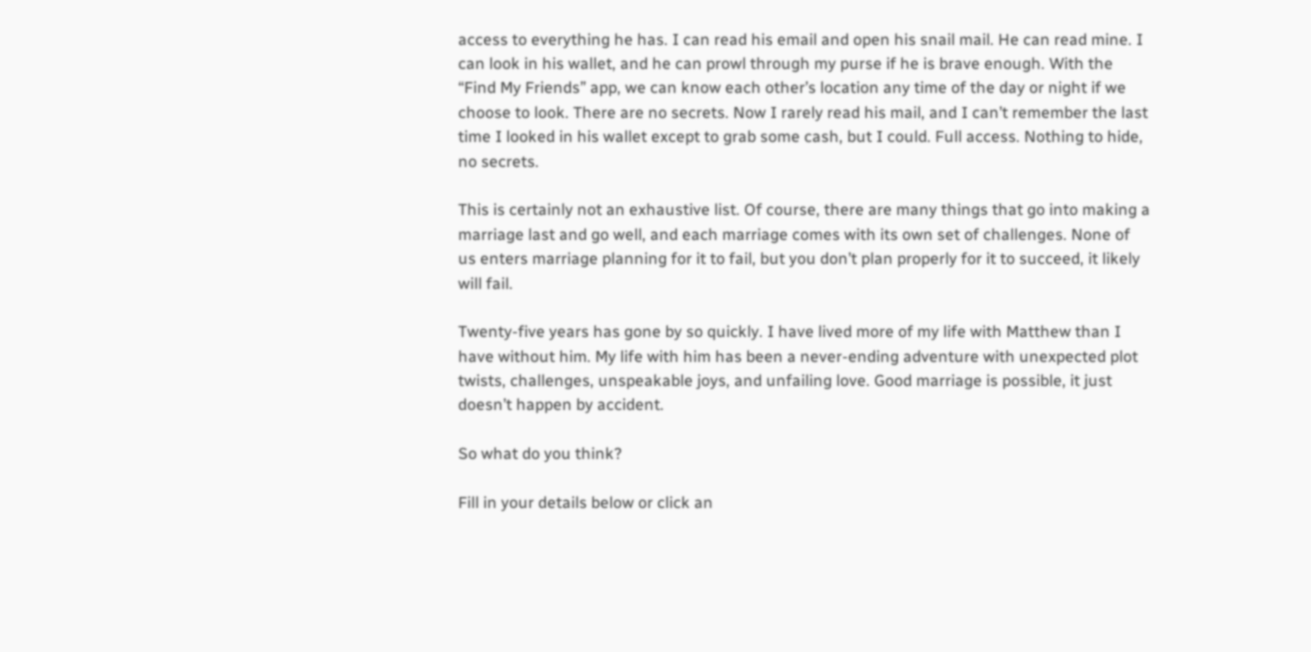access to everything he has. I can read his email and open his snail mail. He can read mine. I can look in his wallet, and he can prowl through my purse if he is brave enough. With the “Find My Friends” app, we can know each other’s location any time of the day or night if we choose to look. There are no secrets. Now I rarely read his mail, and I can’t remember the last time I looked in his wallet except to grab some cash, but I could. Full access. Nothing to hide, no secrets.

This is certainly not an exhaustive list. Of course, there are many things that go into making a marriage last and go well, and each marriage comes with its own set of challenges. None of us enters marriage planning for it to fail, but you don’t plan properly for it to succeed, it likely will fail.

Twenty-five years has gone by so quickly. I have lived more of my life with Matthew than I have without him. My life with him has been a never-ending adventure with unexpected plot twists, challenges, unspeakable joys, and unfailing love. Good marriage is possible, it just doesn’t happen by accident.

So what do you think?

Fill in your details below or click an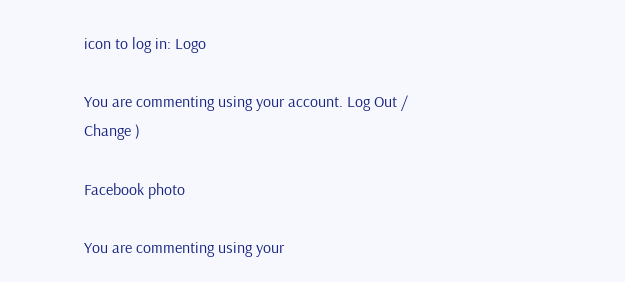icon to log in: Logo

You are commenting using your account. Log Out /  Change )

Facebook photo

You are commenting using your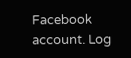Facebook account. Log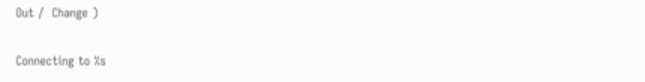Out /  Change )

Connecting to %s